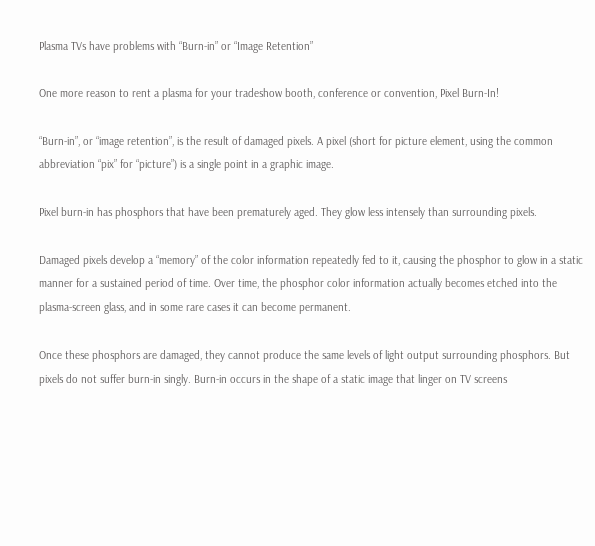Plasma TVs have problems with “Burn-in” or “Image Retention”

One more reason to rent a plasma for your tradeshow booth, conference or convention, Pixel Burn-In!

“Burn-in”, or “image retention”, is the result of damaged pixels. A pixel (short for picture element, using the common abbreviation “pix” for “picture”) is a single point in a graphic image.

Pixel burn-in has phosphors that have been prematurely aged. They glow less intensely than surrounding pixels.

Damaged pixels develop a “memory” of the color information repeatedly fed to it, causing the phosphor to glow in a static manner for a sustained period of time. Over time, the phosphor color information actually becomes etched into the plasma-screen glass, and in some rare cases it can become permanent.

Once these phosphors are damaged, they cannot produce the same levels of light output surrounding phosphors. But pixels do not suffer burn-in singly. Burn-in occurs in the shape of a static image that linger on TV screens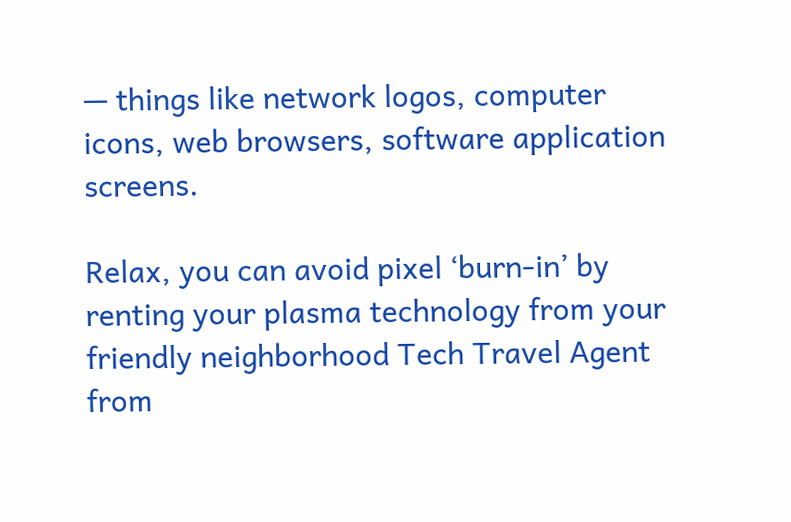— things like network logos, computer icons, web browsers, software application screens.

Relax, you can avoid pixel ‘burn-in’ by renting your plasma technology from your friendly neighborhood Tech Travel Agent from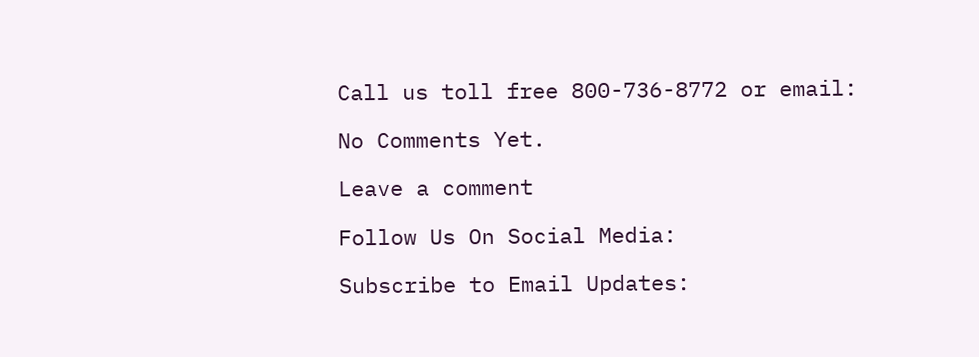Call us toll free 800-736-8772 or email:

No Comments Yet.

Leave a comment

Follow Us On Social Media:

Subscribe to Email Updates: